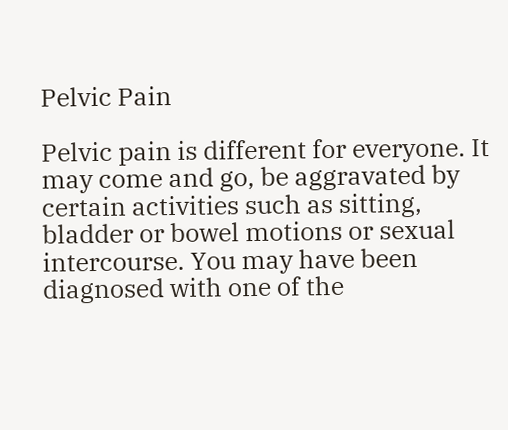Pelvic Pain

Pelvic pain is different for everyone. It may come and go, be aggravated by certain activities such as sitting, bladder or bowel motions or sexual intercourse. You may have been diagnosed with one of the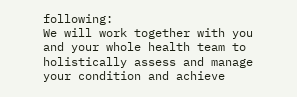following:
We will work together with you and your whole health team to holistically assess and manage your condition and achieve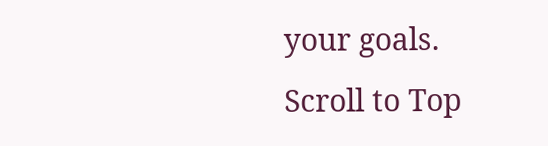your goals.
Scroll to Top